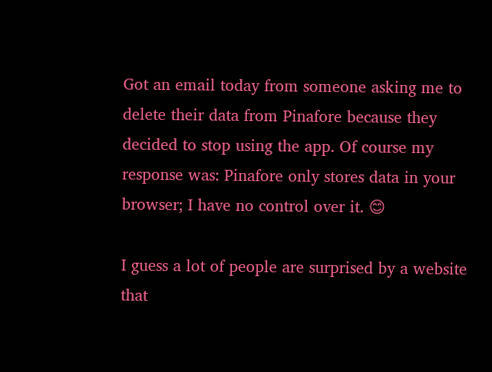Got an email today from someone asking me to delete their data from Pinafore because they decided to stop using the app. Of course my response was: Pinafore only stores data in your browser; I have no control over it. 😊

I guess a lot of people are surprised by a website that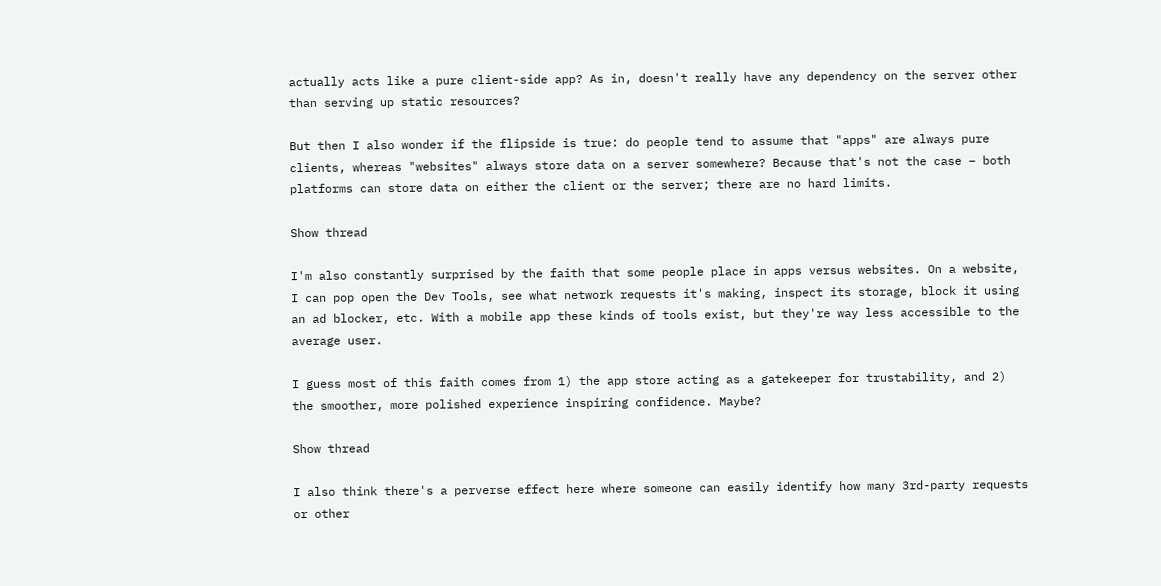actually acts like a pure client-side app? As in, doesn't really have any dependency on the server other than serving up static resources?

But then I also wonder if the flipside is true: do people tend to assume that "apps" are always pure clients, whereas "websites" always store data on a server somewhere? Because that's not the case – both platforms can store data on either the client or the server; there are no hard limits.

Show thread

I'm also constantly surprised by the faith that some people place in apps versus websites. On a website, I can pop open the Dev Tools, see what network requests it's making, inspect its storage, block it using an ad blocker, etc. With a mobile app these kinds of tools exist, but they're way less accessible to the average user.

I guess most of this faith comes from 1) the app store acting as a gatekeeper for trustability, and 2) the smoother, more polished experience inspiring confidence. Maybe?

Show thread

I also think there's a perverse effect here where someone can easily identify how many 3rd-party requests or other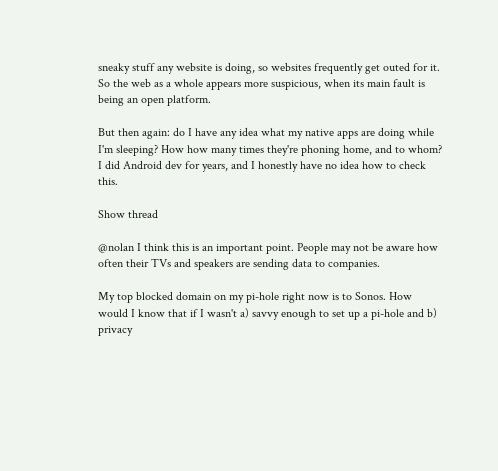sneaky stuff any website is doing, so websites frequently get outed for it. So the web as a whole appears more suspicious, when its main fault is being an open platform.

But then again: do I have any idea what my native apps are doing while I'm sleeping? How how many times they're phoning home, and to whom? I did Android dev for years, and I honestly have no idea how to check this.

Show thread

@nolan I think this is an important point. People may not be aware how often their TVs and speakers are sending data to companies.

My top blocked domain on my pi-hole right now is to Sonos. How would I know that if I wasn't a) savvy enough to set up a pi-hole and b) privacy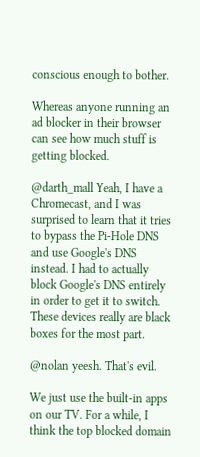conscious enough to bother.

Whereas anyone running an ad blocker in their browser can see how much stuff is getting blocked.

@darth_mall Yeah, I have a Chromecast, and I was surprised to learn that it tries to bypass the Pi-Hole DNS and use Google's DNS instead. I had to actually block Google's DNS entirely in order to get it to switch. These devices really are black boxes for the most part.

@nolan yeesh. That's evil.

We just use the built-in apps on our TV. For a while, I think the top blocked domain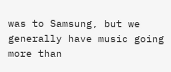was to Samsung, but we generally have music going more than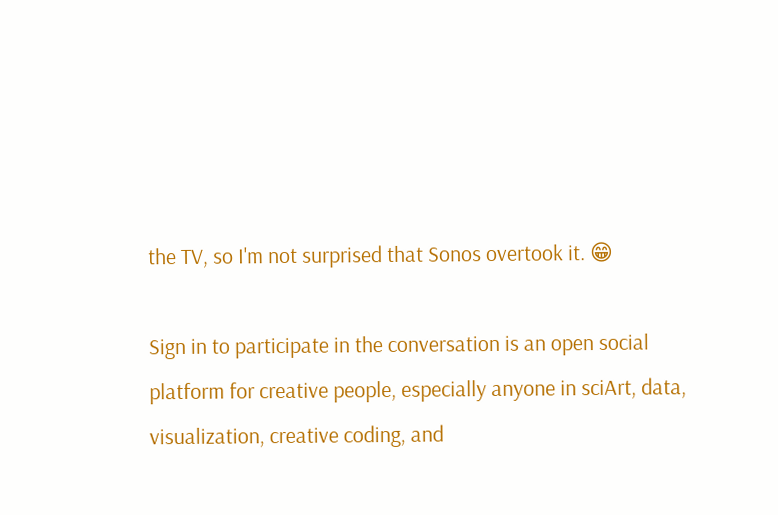the TV, so I'm not surprised that Sonos overtook it. 😁

Sign in to participate in the conversation is an open social platform for creative people, especially anyone in sciArt, data, visualization, creative coding, and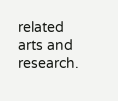related arts and research.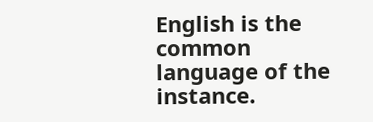English is the common language of the instance.